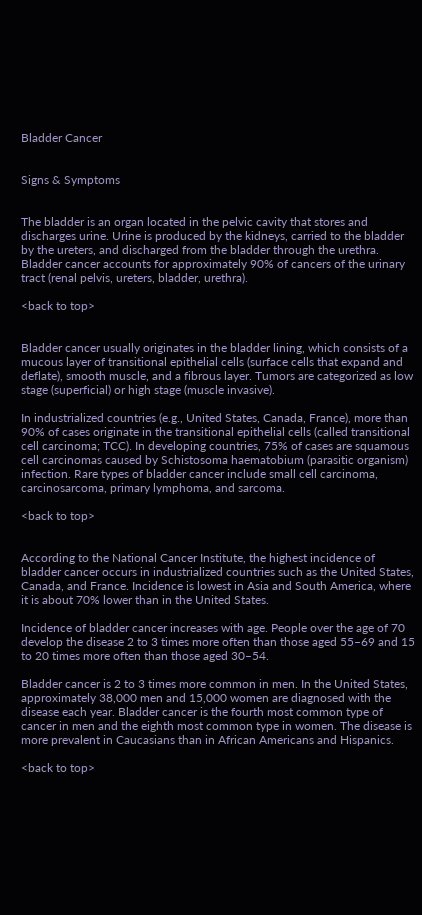Bladder Cancer


Signs & Symptoms


The bladder is an organ located in the pelvic cavity that stores and discharges urine. Urine is produced by the kidneys, carried to the bladder by the ureters, and discharged from the bladder through the urethra. Bladder cancer accounts for approximately 90% of cancers of the urinary tract (renal pelvis, ureters, bladder, urethra).

<back to top>


Bladder cancer usually originates in the bladder lining, which consists of a mucous layer of transitional epithelial cells (surface cells that expand and deflate), smooth muscle, and a fibrous layer. Tumors are categorized as low stage (superficial) or high stage (muscle invasive).

In industrialized countries (e.g., United States, Canada, France), more than 90% of cases originate in the transitional epithelial cells (called transitional cell carcinoma; TCC). In developing countries, 75% of cases are squamous cell carcinomas caused by Schistosoma haematobium (parasitic organism) infection. Rare types of bladder cancer include small cell carcinoma, carcinosarcoma, primary lymphoma, and sarcoma.

<back to top>


According to the National Cancer Institute, the highest incidence of bladder cancer occurs in industrialized countries such as the United States, Canada, and France. Incidence is lowest in Asia and South America, where it is about 70% lower than in the United States.

Incidence of bladder cancer increases with age. People over the age of 70 develop the disease 2 to 3 times more often than those aged 55–69 and 15 to 20 times more often than those aged 30–54.

Bladder cancer is 2 to 3 times more common in men. In the United States, approximately 38,000 men and 15,000 women are diagnosed with the disease each year. Bladder cancer is the fourth most common type of cancer in men and the eighth most common type in women. The disease is more prevalent in Caucasians than in African Americans and Hispanics.

<back to top>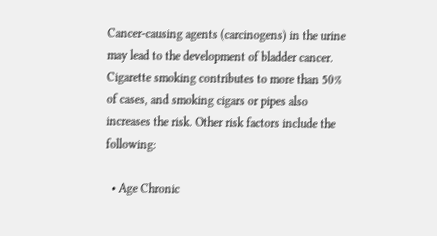Cancer-causing agents (carcinogens) in the urine may lead to the development of bladder cancer. Cigarette smoking contributes to more than 50% of cases, and smoking cigars or pipes also increases the risk. Other risk factors include the following:

  • Age Chronic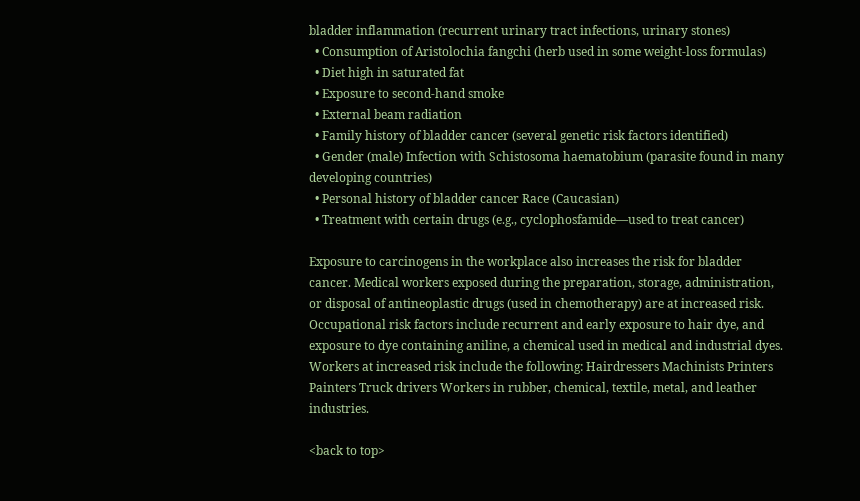bladder inflammation (recurrent urinary tract infections, urinary stones)
  • Consumption of Aristolochia fangchi (herb used in some weight-loss formulas)
  • Diet high in saturated fat
  • Exposure to second-hand smoke
  • External beam radiation
  • Family history of bladder cancer (several genetic risk factors identified)
  • Gender (male) Infection with Schistosoma haematobium (parasite found in many developing countries)
  • Personal history of bladder cancer Race (Caucasian)
  • Treatment with certain drugs (e.g., cyclophosfamide—used to treat cancer)

Exposure to carcinogens in the workplace also increases the risk for bladder cancer. Medical workers exposed during the preparation, storage, administration, or disposal of antineoplastic drugs (used in chemotherapy) are at increased risk. Occupational risk factors include recurrent and early exposure to hair dye, and exposure to dye containing aniline, a chemical used in medical and industrial dyes. Workers at increased risk include the following: Hairdressers Machinists Printers Painters Truck drivers Workers in rubber, chemical, textile, metal, and leather industries.

<back to top>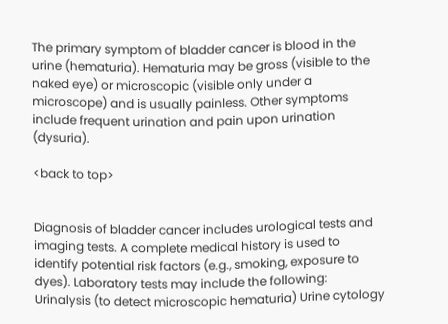The primary symptom of bladder cancer is blood in the urine (hematuria). Hematuria may be gross (visible to the naked eye) or microscopic (visible only under a microscope) and is usually painless. Other symptoms include frequent urination and pain upon urination (dysuria).

<back to top>


Diagnosis of bladder cancer includes urological tests and imaging tests. A complete medical history is used to identify potential risk factors (e.g., smoking, exposure to dyes). Laboratory tests may include the following: Urinalysis (to detect microscopic hematuria) Urine cytology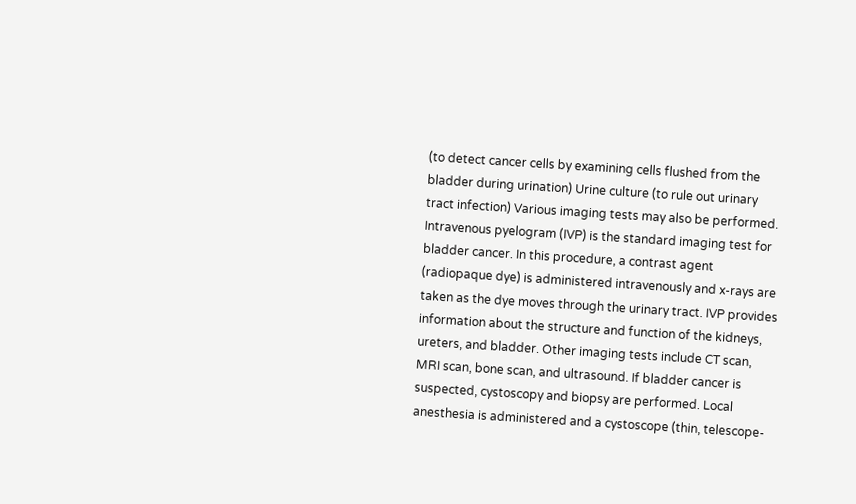(to detect cancer cells by examining cells flushed from the bladder during urination) Urine culture (to rule out urinary tract infection) Various imaging tests may also be performed. Intravenous pyelogram (IVP) is the standard imaging test for bladder cancer. In this procedure, a contrast agent (radiopaque dye) is administered intravenously and x-rays are taken as the dye moves through the urinary tract. IVP provides information about the structure and function of the kidneys, ureters, and bladder. Other imaging tests include CT scan, MRI scan, bone scan, and ultrasound. If bladder cancer is suspected, cystoscopy and biopsy are performed. Local anesthesia is administered and a cystoscope (thin, telescope-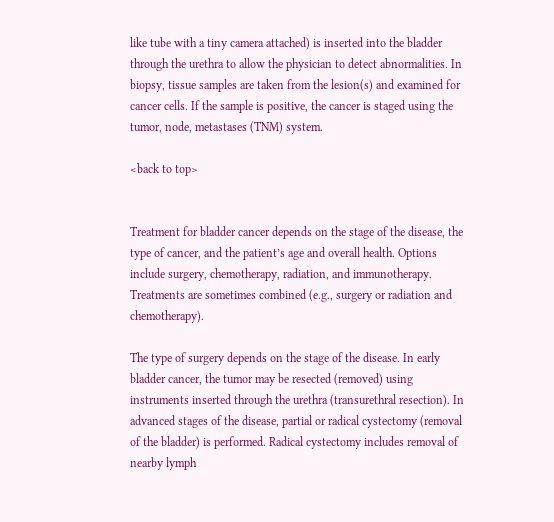like tube with a tiny camera attached) is inserted into the bladder through the urethra to allow the physician to detect abnormalities. In biopsy, tissue samples are taken from the lesion(s) and examined for cancer cells. If the sample is positive, the cancer is staged using the tumor, node, metastases (TNM) system.

<back to top>


Treatment for bladder cancer depends on the stage of the disease, the type of cancer, and the patient’s age and overall health. Options include surgery, chemotherapy, radiation, and immunotherapy. Treatments are sometimes combined (e.g., surgery or radiation and chemotherapy).

The type of surgery depends on the stage of the disease. In early bladder cancer, the tumor may be resected (removed) using instruments inserted through the urethra (transurethral resection). In advanced stages of the disease, partial or radical cystectomy (removal of the bladder) is performed. Radical cystectomy includes removal of nearby lymph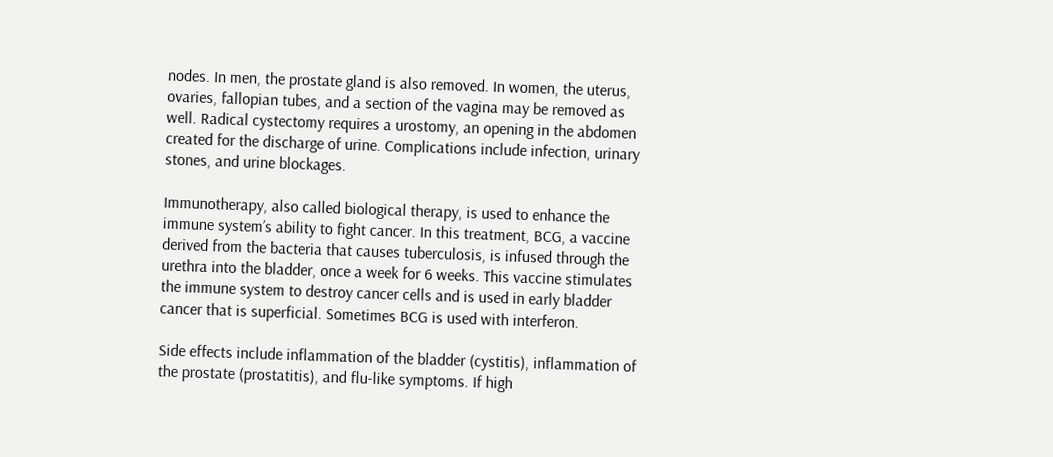nodes. In men, the prostate gland is also removed. In women, the uterus, ovaries, fallopian tubes, and a section of the vagina may be removed as well. Radical cystectomy requires a urostomy, an opening in the abdomen created for the discharge of urine. Complications include infection, urinary stones, and urine blockages.

Immunotherapy, also called biological therapy, is used to enhance the immune system’s ability to fight cancer. In this treatment, BCG, a vaccine derived from the bacteria that causes tuberculosis, is infused through the urethra into the bladder, once a week for 6 weeks. This vaccine stimulates the immune system to destroy cancer cells and is used in early bladder cancer that is superficial. Sometimes BCG is used with interferon.

Side effects include inflammation of the bladder (cystitis), inflammation of the prostate (prostatitis), and flu-like symptoms. If high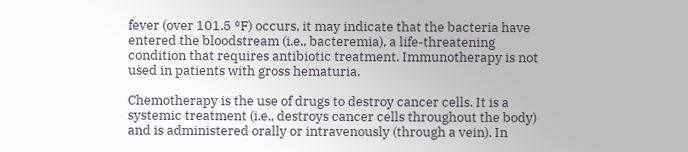fever (over 101.5 °F) occurs, it may indicate that the bacteria have entered the bloodstream (i.e., bacteremia), a life-threatening condition that requires antibiotic treatment. Immunotherapy is not used in patients with gross hematuria.

Chemotherapy is the use of drugs to destroy cancer cells. It is a systemic treatment (i.e., destroys cancer cells throughout the body) and is administered orally or intravenously (through a vein). In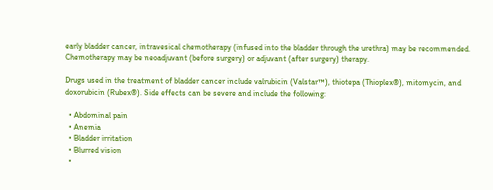early bladder cancer, intravesical chemotherapy (infused into the bladder through the urethra) may be recommended. Chemotherapy may be neoadjuvant (before surgery) or adjuvant (after surgery) therapy.

Drugs used in the treatment of bladder cancer include valrubicin (Valstar™), thiotepa (Thioplex®), mitomycin, and doxorubicin (Rubex®). Side effects can be severe and include the following:

  • Abdominal pain
  • Anemia
  • Bladder irritation
  • Blurred vision
  •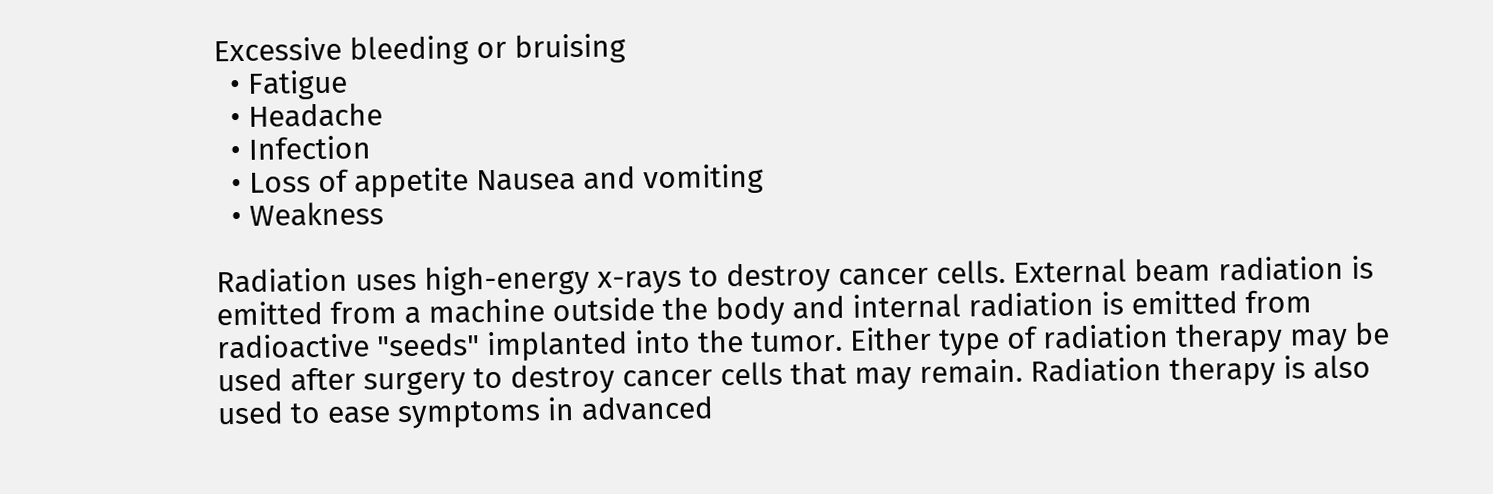Excessive bleeding or bruising
  • Fatigue
  • Headache
  • Infection
  • Loss of appetite Nausea and vomiting
  • Weakness

Radiation uses high-energy x-rays to destroy cancer cells. External beam radiation is emitted from a machine outside the body and internal radiation is emitted from radioactive "seeds" implanted into the tumor. Either type of radiation therapy may be used after surgery to destroy cancer cells that may remain. Radiation therapy is also used to ease symptoms in advanced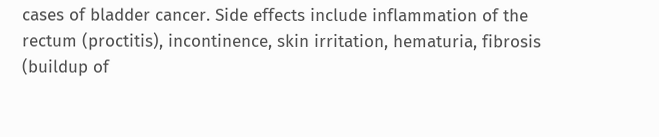cases of bladder cancer. Side effects include inflammation of the rectum (proctitis), incontinence, skin irritation, hematuria, fibrosis (buildup of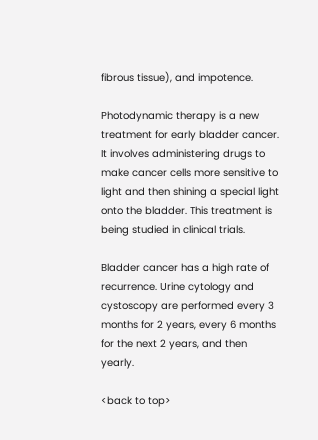fibrous tissue), and impotence.

Photodynamic therapy is a new treatment for early bladder cancer. It involves administering drugs to make cancer cells more sensitive to light and then shining a special light onto the bladder. This treatment is being studied in clinical trials.

Bladder cancer has a high rate of recurrence. Urine cytology and cystoscopy are performed every 3 months for 2 years, every 6 months for the next 2 years, and then yearly.

<back to top>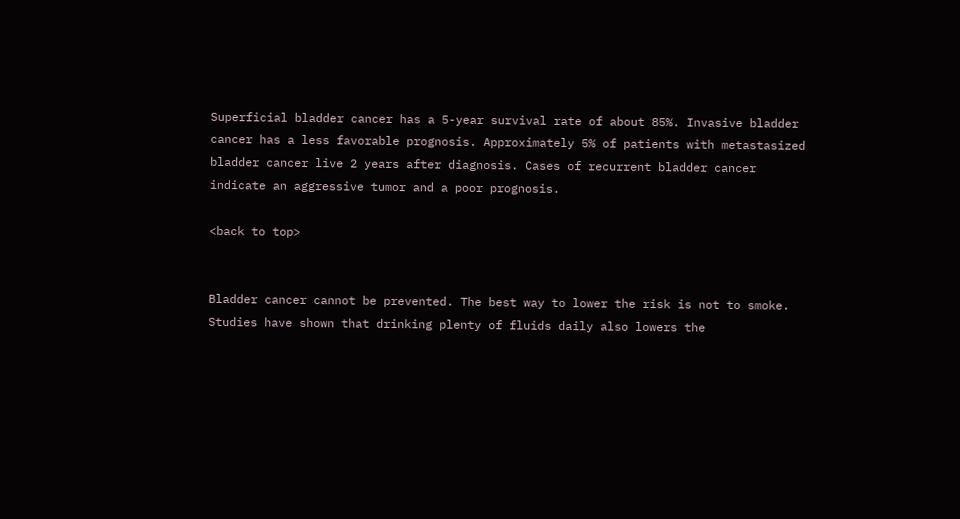Superficial bladder cancer has a 5-year survival rate of about 85%. Invasive bladder cancer has a less favorable prognosis. Approximately 5% of patients with metastasized bladder cancer live 2 years after diagnosis. Cases of recurrent bladder cancer indicate an aggressive tumor and a poor prognosis.

<back to top>


Bladder cancer cannot be prevented. The best way to lower the risk is not to smoke. Studies have shown that drinking plenty of fluids daily also lowers the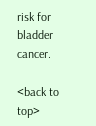risk for bladder cancer.

<back to top>